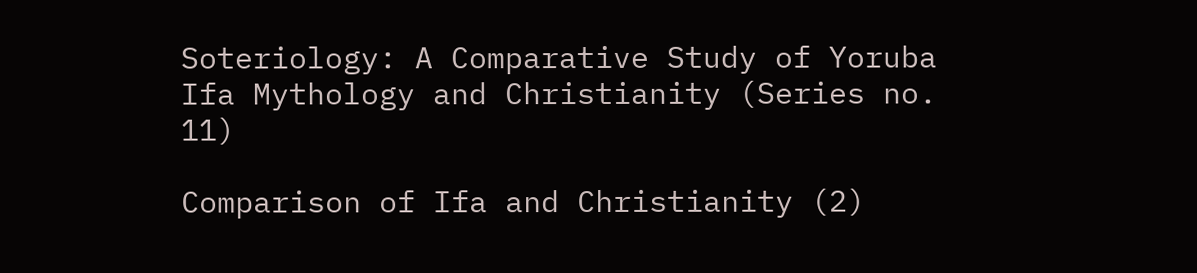Soteriology: A Comparative Study of Yoruba Ifa Mythology and Christianity (Series no. 11)

Comparison of Ifa and Christianity (2)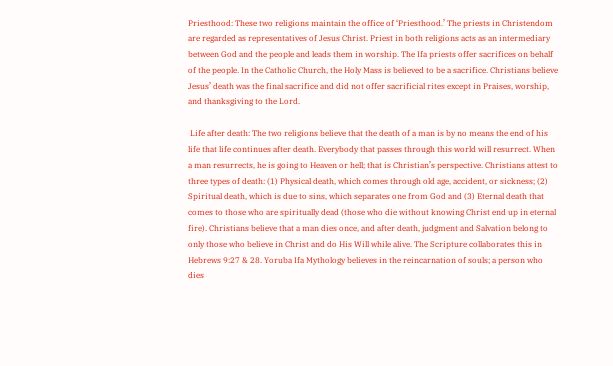Priesthood: These two religions maintain the office of ‘Priesthood.’ The priests in Christendom are regarded as representatives of Jesus Christ. Priest in both religions acts as an intermediary between God and the people and leads them in worship. The Ifa priests offer sacrifices on behalf of the people. In the Catholic Church, the Holy Mass is believed to be a sacrifice. Christians believe Jesus’ death was the final sacrifice and did not offer sacrificial rites except in Praises, worship, and thanksgiving to the Lord.

 Life after death: The two religions believe that the death of a man is by no means the end of his life that life continues after death. Everybody that passes through this world will resurrect. When a man resurrects, he is going to Heaven or hell; that is Christian’s perspective. Christians attest to three types of death: (1) Physical death, which comes through old age, accident, or sickness; (2) Spiritual death, which is due to sins, which separates one from God and (3) Eternal death that comes to those who are spiritually dead (those who die without knowing Christ end up in eternal fire). Christians believe that a man dies once, and after death, judgment and Salvation belong to only those who believe in Christ and do His Will while alive. The Scripture collaborates this in Hebrews 9:27 & 28. Yoruba Ifa Mythology believes in the reincarnation of souls; a person who dies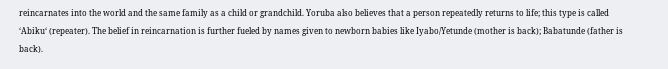reincarnates into the world and the same family as a child or grandchild. Yoruba also believes that a person repeatedly returns to life; this type is called ‘Abiku‘ (repeater). The belief in reincarnation is further fueled by names given to newborn babies like Iyabo/Yetunde (mother is back); Babatunde (father is back).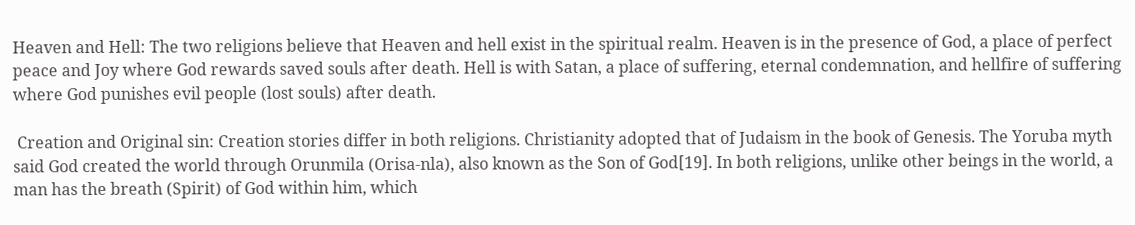Heaven and Hell: The two religions believe that Heaven and hell exist in the spiritual realm. Heaven is in the presence of God, a place of perfect peace and Joy where God rewards saved souls after death. Hell is with Satan, a place of suffering, eternal condemnation, and hellfire of suffering where God punishes evil people (lost souls) after death.

 Creation and Original sin: Creation stories differ in both religions. Christianity adopted that of Judaism in the book of Genesis. The Yoruba myth said God created the world through Orunmila (Orisa-nla), also known as the Son of God[19]. In both religions, unlike other beings in the world, a man has the breath (Spirit) of God within him, which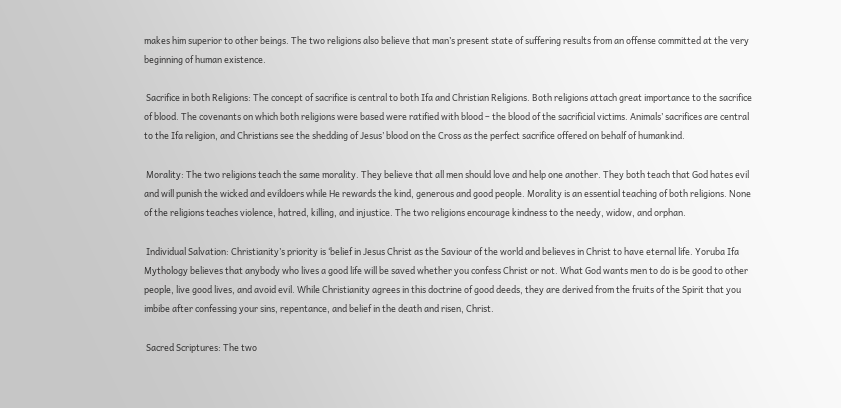makes him superior to other beings. The two religions also believe that man’s present state of suffering results from an offense committed at the very beginning of human existence.

 Sacrifice in both Religions: The concept of sacrifice is central to both Ifa and Christian Religions. Both religions attach great importance to the sacrifice of blood. The covenants on which both religions were based were ratified with blood – the blood of the sacrificial victims. Animals’ sacrifices are central to the Ifa religion, and Christians see the shedding of Jesus’ blood on the Cross as the perfect sacrifice offered on behalf of humankind.

 Morality: The two religions teach the same morality. They believe that all men should love and help one another. They both teach that God hates evil and will punish the wicked and evildoers while He rewards the kind, generous and good people. Morality is an essential teaching of both religions. None of the religions teaches violence, hatred, killing, and injustice. The two religions encourage kindness to the needy, widow, and orphan.

 Individual Salvation: Christianity’s priority is ‘belief in Jesus Christ as the Saviour of the world and believes in Christ to have eternal life. Yoruba Ifa Mythology believes that anybody who lives a good life will be saved whether you confess Christ or not. What God wants men to do is be good to other people, live good lives, and avoid evil. While Christianity agrees in this doctrine of good deeds, they are derived from the fruits of the Spirit that you imbibe after confessing your sins, repentance, and belief in the death and risen, Christ.

 Sacred Scriptures: The two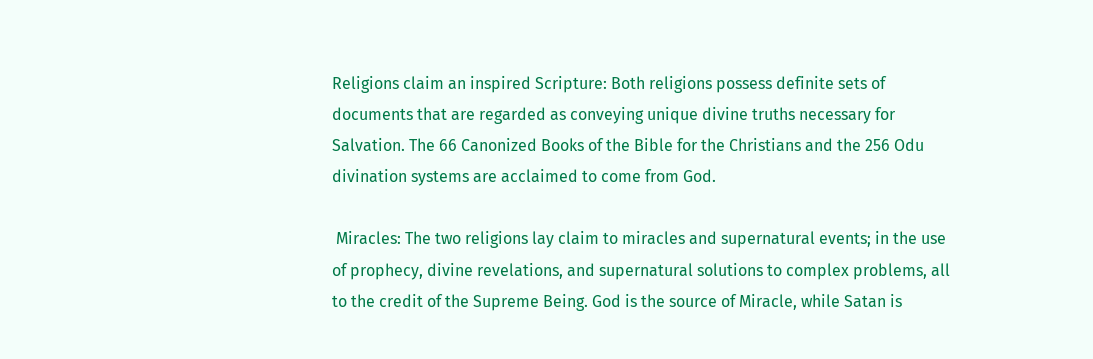Religions claim an inspired Scripture: Both religions possess definite sets of documents that are regarded as conveying unique divine truths necessary for Salvation. The 66 Canonized Books of the Bible for the Christians and the 256 Odu divination systems are acclaimed to come from God.

 Miracles: The two religions lay claim to miracles and supernatural events; in the use of prophecy, divine revelations, and supernatural solutions to complex problems, all to the credit of the Supreme Being. God is the source of Miracle, while Satan is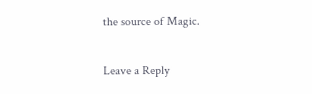the source of Magic.

Leave a Reply